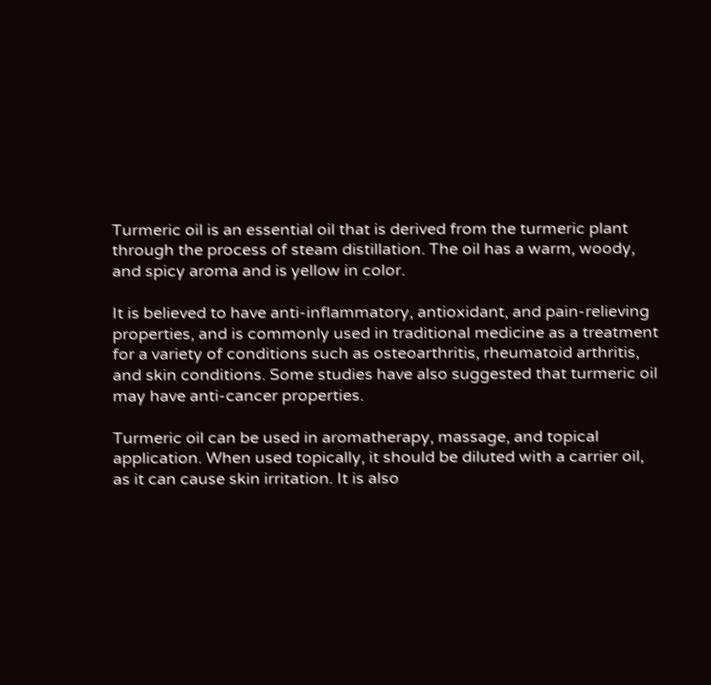Turmeric oil is an essential oil that is derived from the turmeric plant through the process of steam distillation. The oil has a warm, woody, and spicy aroma and is yellow in color.

It is believed to have anti-inflammatory, antioxidant, and pain-relieving properties, and is commonly used in traditional medicine as a treatment for a variety of conditions such as osteoarthritis, rheumatoid arthritis, and skin conditions. Some studies have also suggested that turmeric oil may have anti-cancer properties.

Turmeric oil can be used in aromatherapy, massage, and topical application. When used topically, it should be diluted with a carrier oil, as it can cause skin irritation. It is also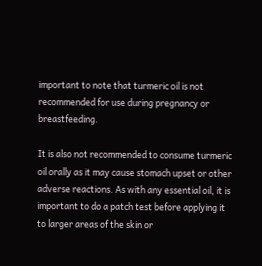important to note that turmeric oil is not recommended for use during pregnancy or breastfeeding.

It is also not recommended to consume turmeric oil orally as it may cause stomach upset or other adverse reactions. As with any essential oil, it is important to do a patch test before applying it to larger areas of the skin or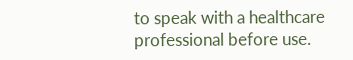to speak with a healthcare professional before use.